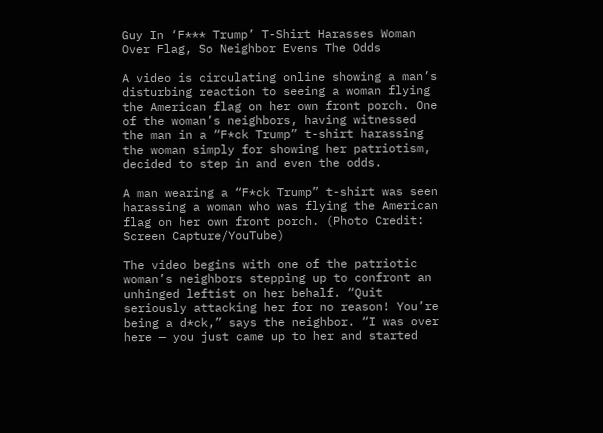Guy In ‘F*** Trump’ T-Shirt Harasses Woman Over Flag, So Neighbor Evens The Odds

A video is circulating online showing a man’s disturbing reaction to seeing a woman flying the American flag on her own front porch. One of the woman’s neighbors, having witnessed the man in a “F*ck Trump” t-shirt harassing the woman simply for showing her patriotism, decided to step in and even the odds.

A man wearing a “F*ck Trump” t-shirt was seen harassing a woman who was flying the American flag on her own front porch. (Photo Credit: Screen Capture/YouTube)

The video begins with one of the patriotic woman’s neighbors stepping up to confront an unhinged leftist on her behalf. “Quit seriously attacking her for no reason! You’re being a d*ck,” says the neighbor. “I was over here — you just came up to her and started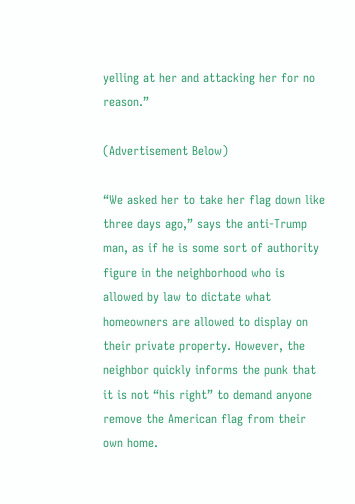yelling at her and attacking her for no reason.”

(Advertisement Below)

“We asked her to take her flag down like three days ago,” says the anti-Trump man, as if he is some sort of authority figure in the neighborhood who is allowed by law to dictate what homeowners are allowed to display on their private property. However, the neighbor quickly informs the punk that it is not “his right” to demand anyone remove the American flag from their own home.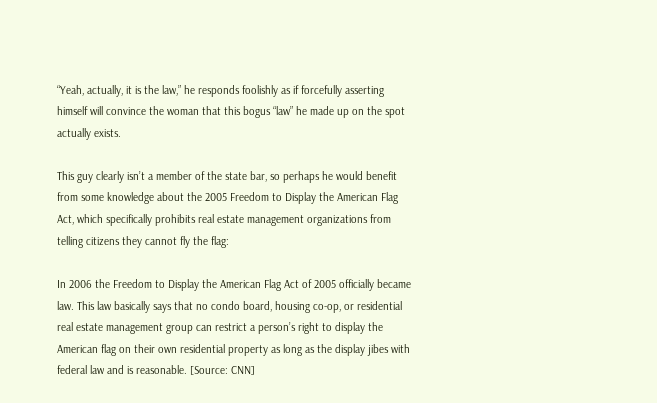“Yeah, actually, it is the law,” he responds foolishly as if forcefully asserting himself will convince the woman that this bogus “law” he made up on the spot actually exists.

This guy clearly isn’t a member of the state bar, so perhaps he would benefit from some knowledge about the 2005 Freedom to Display the American Flag Act, which specifically prohibits real estate management organizations from telling citizens they cannot fly the flag:

In 2006 the Freedom to Display the American Flag Act of 2005 officially became law. This law basically says that no condo board, housing co-op, or residential real estate management group can restrict a person’s right to display the American flag on their own residential property as long as the display jibes with federal law and is reasonable. [Source: CNN]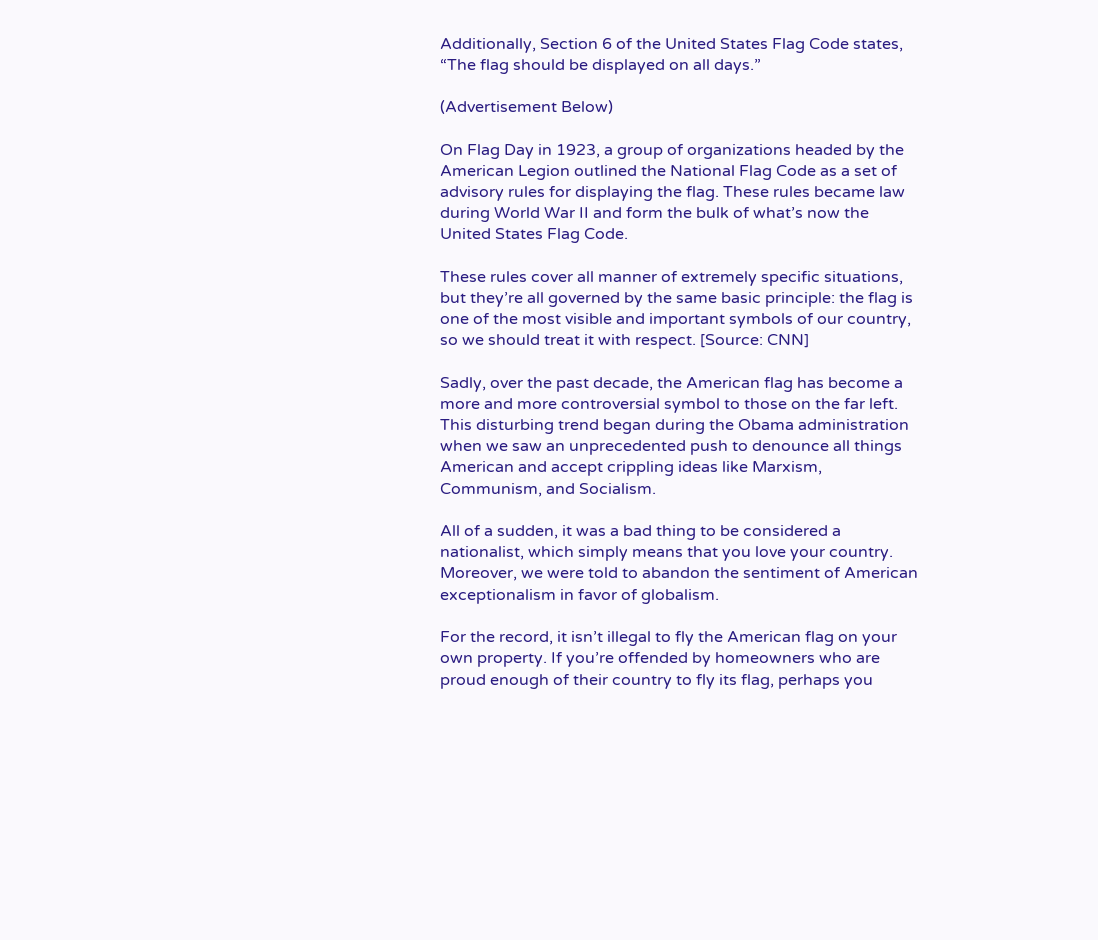Additionally, Section 6 of the United States Flag Code states, “The flag should be displayed on all days.”

(Advertisement Below)

On Flag Day in 1923, a group of organizations headed by the American Legion outlined the National Flag Code as a set of advisory rules for displaying the flag. These rules became law during World War II and form the bulk of what’s now the United States Flag Code.

These rules cover all manner of extremely specific situations, but they’re all governed by the same basic principle: the flag is one of the most visible and important symbols of our country, so we should treat it with respect. [Source: CNN]

Sadly, over the past decade, the American flag has become a more and more controversial symbol to those on the far left. This disturbing trend began during the Obama administration when we saw an unprecedented push to denounce all things American and accept crippling ideas like Marxism, Communism, and Socialism.

All of a sudden, it was a bad thing to be considered a nationalist, which simply means that you love your country. Moreover, we were told to abandon the sentiment of American exceptionalism in favor of globalism.

For the record, it isn’t illegal to fly the American flag on your own property. If you’re offended by homeowners who are proud enough of their country to fly its flag, perhaps you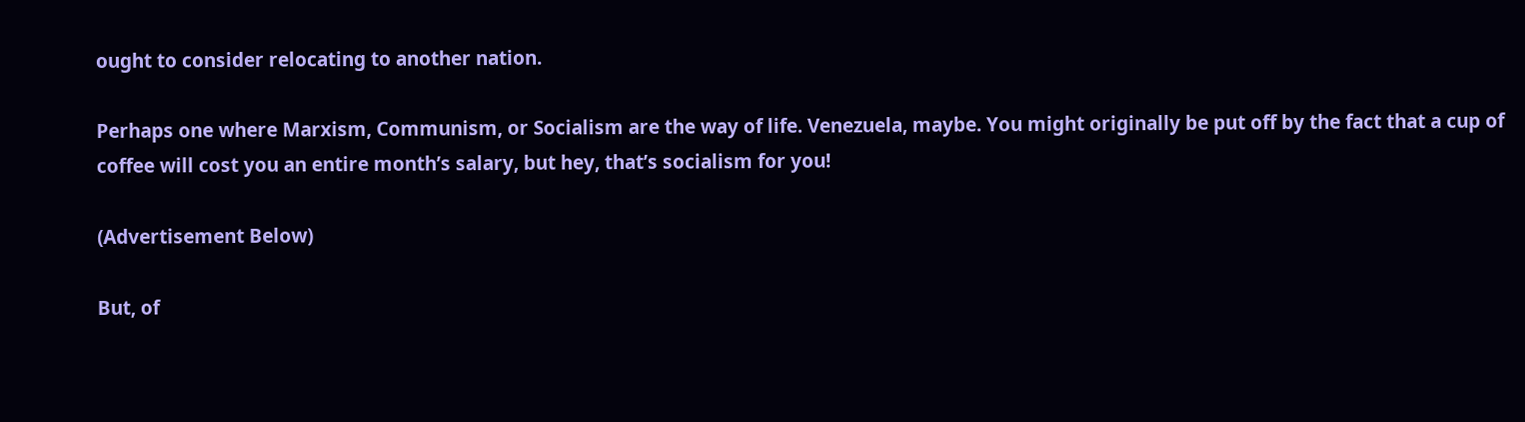ought to consider relocating to another nation.

Perhaps one where Marxism, Communism, or Socialism are the way of life. Venezuela, maybe. You might originally be put off by the fact that a cup of coffee will cost you an entire month’s salary, but hey, that’s socialism for you!

(Advertisement Below)

But, of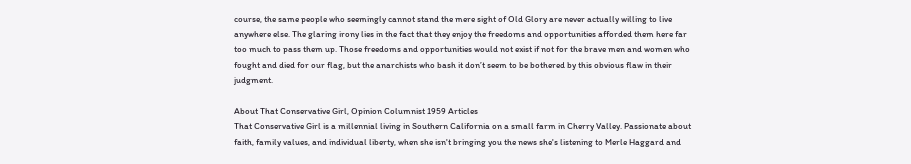course, the same people who seemingly cannot stand the mere sight of Old Glory are never actually willing to live anywhere else. The glaring irony lies in the fact that they enjoy the freedoms and opportunities afforded them here far too much to pass them up. Those freedoms and opportunities would not exist if not for the brave men and women who fought and died for our flag, but the anarchists who bash it don’t seem to be bothered by this obvious flaw in their judgment.

About That Conservative Girl, Opinion Columnist 1959 Articles
That Conservative Girl is a millennial living in Southern California on a small farm in Cherry Valley. Passionate about faith, family values, and individual liberty, when she isn't bringing you the news she's listening to Merle Haggard and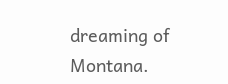dreaming of Montana.